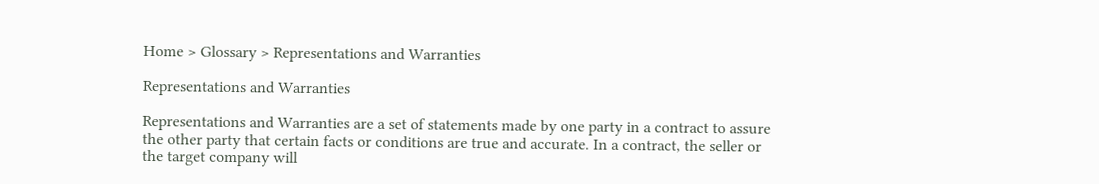Home > Glossary > Representations and Warranties

Representations and Warranties

Representations and Warranties are a set of statements made by one party in a contract to assure the other party that certain facts or conditions are true and accurate. In a contract, the seller or the target company will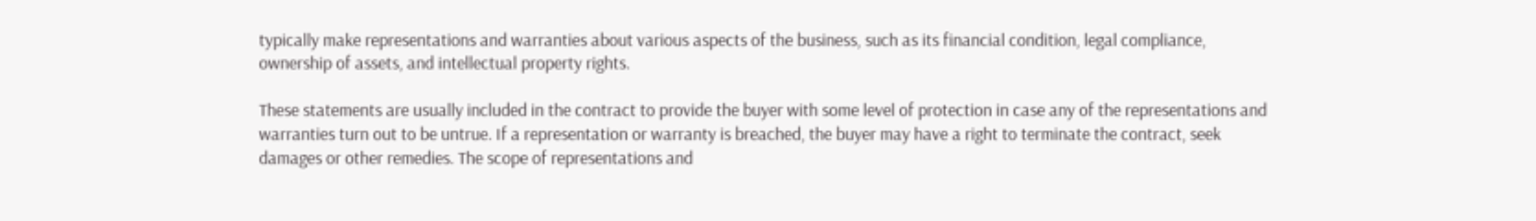typically make representations and warranties about various aspects of the business, such as its financial condition, legal compliance, ownership of assets, and intellectual property rights.

These statements are usually included in the contract to provide the buyer with some level of protection in case any of the representations and warranties turn out to be untrue. If a representation or warranty is breached, the buyer may have a right to terminate the contract, seek damages or other remedies. The scope of representations and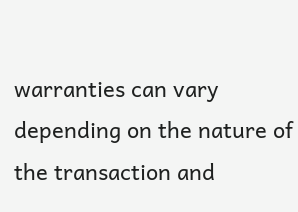warranties can vary depending on the nature of the transaction and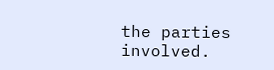the parties involved.